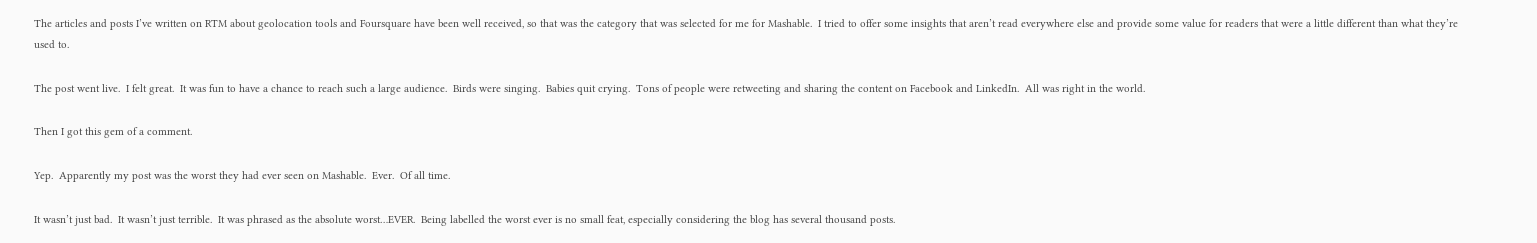The articles and posts I’ve written on RTM about geolocation tools and Foursquare have been well received, so that was the category that was selected for me for Mashable.  I tried to offer some insights that aren’t read everywhere else and provide some value for readers that were a little different than what they’re used to.

The post went live.  I felt great.  It was fun to have a chance to reach such a large audience.  Birds were singing.  Babies quit crying.  Tons of people were retweeting and sharing the content on Facebook and LinkedIn.  All was right in the world.

Then I got this gem of a comment.

Yep.  Apparently my post was the worst they had ever seen on Mashable.  Ever.  Of all time.

It wasn’t just bad.  It wasn’t just terrible.  It was phrased as the absolute worst…EVER.  Being labelled the worst ever is no small feat, especially considering the blog has several thousand posts.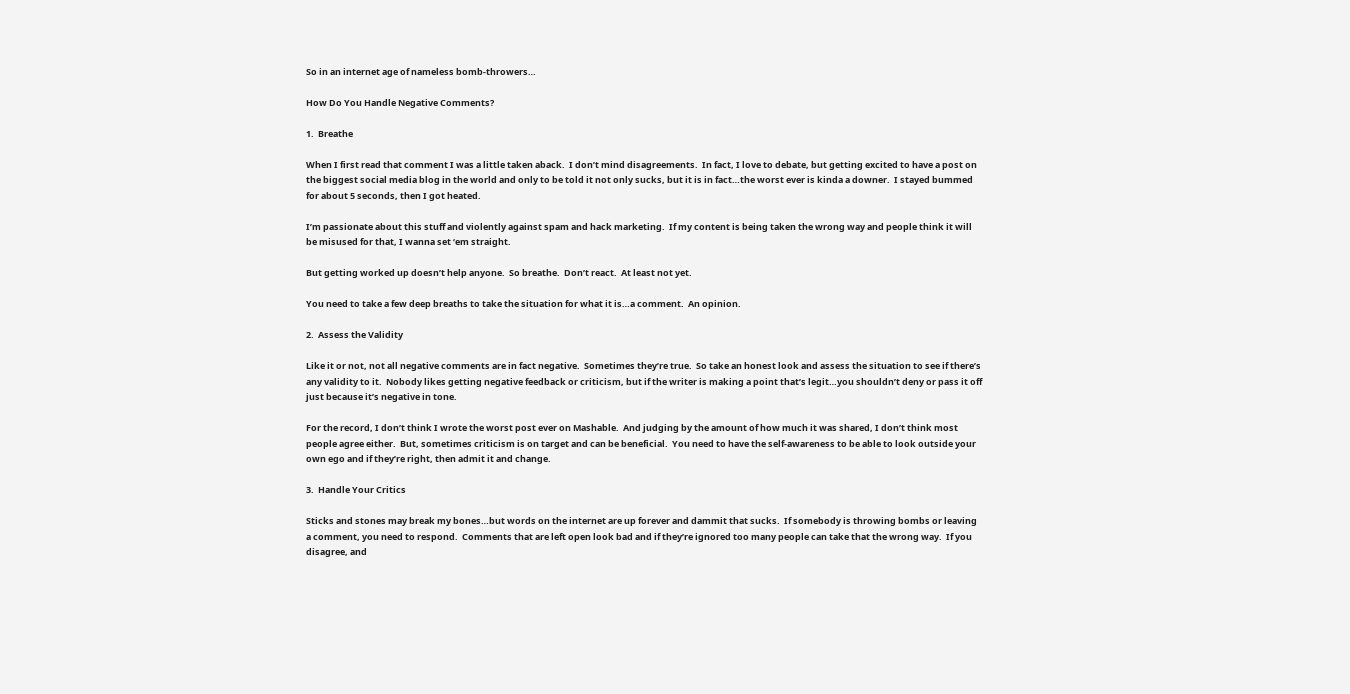So in an internet age of nameless bomb-throwers…

How Do You Handle Negative Comments?

1.  Breathe

When I first read that comment I was a little taken aback.  I don’t mind disagreements.  In fact, I love to debate, but getting excited to have a post on the biggest social media blog in the world and only to be told it not only sucks, but it is in fact…the worst ever is kinda a downer.  I stayed bummed for about 5 seconds, then I got heated.

I’m passionate about this stuff and violently against spam and hack marketing.  If my content is being taken the wrong way and people think it will be misused for that, I wanna set ‘em straight.

But getting worked up doesn’t help anyone.  So breathe.  Don’t react.  At least not yet.

You need to take a few deep breaths to take the situation for what it is…a comment.  An opinion.

2.  Assess the Validity

Like it or not, not all negative comments are in fact negative.  Sometimes they’re true.  So take an honest look and assess the situation to see if there’s any validity to it.  Nobody likes getting negative feedback or criticism, but if the writer is making a point that’s legit…you shouldn’t deny or pass it off just because it’s negative in tone.

For the record, I don’t think I wrote the worst post ever on Mashable.  And judging by the amount of how much it was shared, I don’t think most people agree either.  But, sometimes criticism is on target and can be beneficial.  You need to have the self-awareness to be able to look outside your own ego and if they’re right, then admit it and change.

3.  Handle Your Critics

Sticks and stones may break my bones…but words on the internet are up forever and dammit that sucks.  If somebody is throwing bombs or leaving a comment, you need to respond.  Comments that are left open look bad and if they’re ignored too many people can take that the wrong way.  If you disagree, and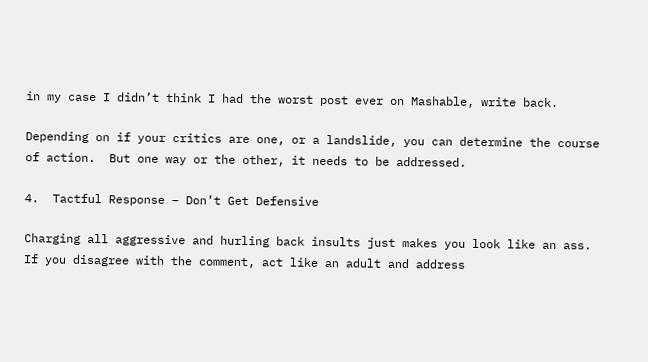in my case I didn’t think I had the worst post ever on Mashable, write back.

Depending on if your critics are one, or a landslide, you can determine the course of action.  But one way or the other, it needs to be addressed.

4.  Tactful Response – Don’t Get Defensive

Charging all aggressive and hurling back insults just makes you look like an ass.  If you disagree with the comment, act like an adult and address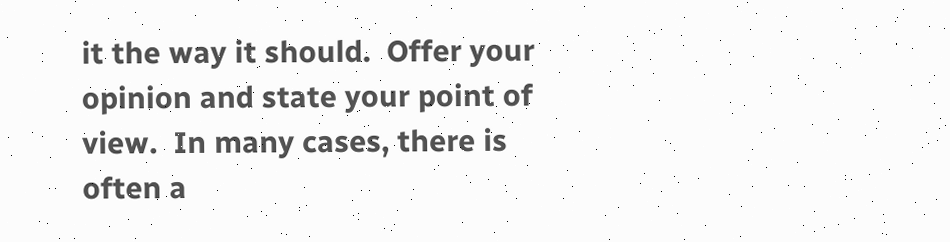it the way it should.  Offer your opinion and state your point of view.  In many cases, there is often a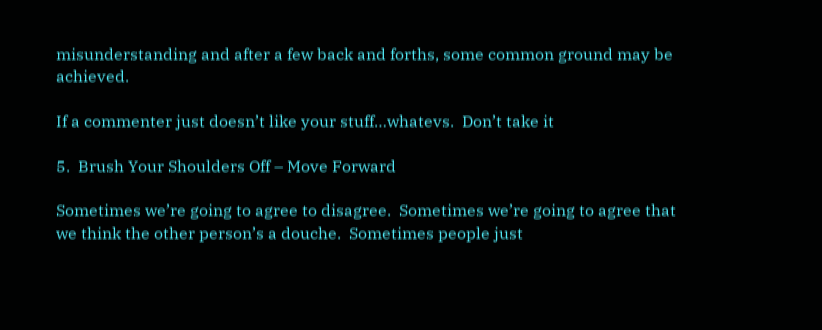misunderstanding and after a few back and forths, some common ground may be achieved.

If a commenter just doesn’t like your stuff…whatevs.  Don’t take it

5.  Brush Your Shoulders Off – Move Forward

Sometimes we’re going to agree to disagree.  Sometimes we’re going to agree that we think the other person’s a douche.  Sometimes people just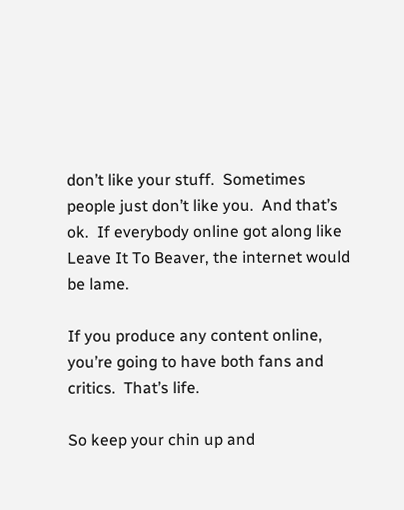don’t like your stuff.  Sometimes people just don’t like you.  And that’s ok.  If everybody online got along like Leave It To Beaver, the internet would be lame.

If you produce any content online, you’re going to have both fans and critics.  That’s life.

So keep your chin up and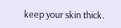keep your skin thick.